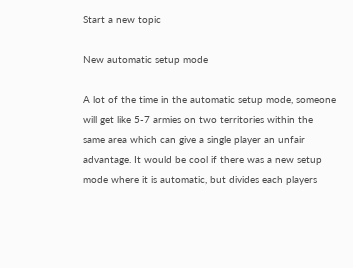Start a new topic

New automatic setup mode

A lot of the time in the automatic setup mode, someone will get like 5-7 armies on two territories within the same area which can give a single player an unfair advantage. It would be cool if there was a new setup mode where it is automatic, but divides each players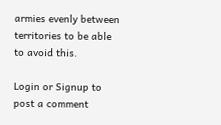armies evenly between territories to be able to avoid this.

Login or Signup to post a comment